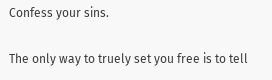Confess your sins.

The only way to truely set you free is to tell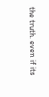the truth. even if its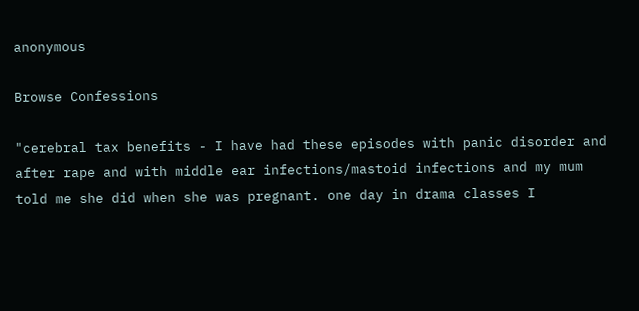anonymous

Browse Confessions

"cerebral tax benefits - I have had these episodes with panic disorder and after rape and with middle ear infections/mastoid infections and my mum told me she did when she was pregnant. one day in drama classes I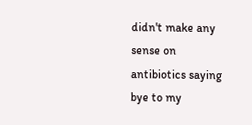didn't make any sense on antibiotics saying bye to my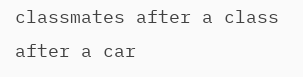classmates after a class after a car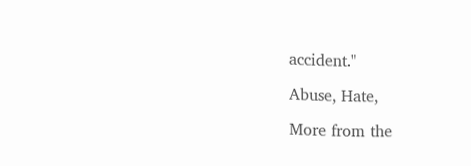accident."

Abuse, Hate,

More from the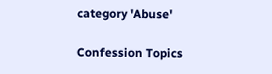category 'Abuse'

Confession Topics